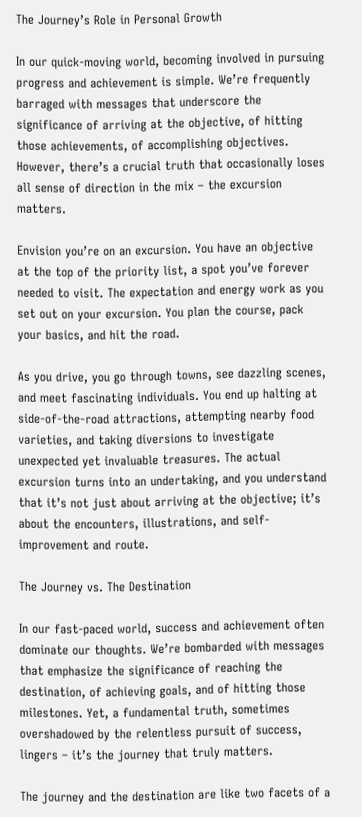The Journey’s Role in Personal Growth

In our quick-moving world, becoming involved in pursuing progress and achievement is simple. We’re frequently barraged with messages that underscore the significance of arriving at the objective, of hitting those achievements, of accomplishing objectives. However, there’s a crucial truth that occasionally loses all sense of direction in the mix – the excursion matters.

Envision you’re on an excursion. You have an objective at the top of the priority list, a spot you’ve forever needed to visit. The expectation and energy work as you set out on your excursion. You plan the course, pack your basics, and hit the road.

As you drive, you go through towns, see dazzling scenes, and meet fascinating individuals. You end up halting at side-of-the-road attractions, attempting nearby food varieties, and taking diversions to investigate unexpected yet invaluable treasures. The actual excursion turns into an undertaking, and you understand that it’s not just about arriving at the objective; it’s about the encounters, illustrations, and self-improvement and route.

The Journey vs. The Destination

In our fast-paced world, success and achievement often dominate our thoughts. We’re bombarded with messages that emphasize the significance of reaching the destination, of achieving goals, and of hitting those milestones. Yet, a fundamental truth, sometimes overshadowed by the relentless pursuit of success, lingers – it’s the journey that truly matters.

The journey and the destination are like two facets of a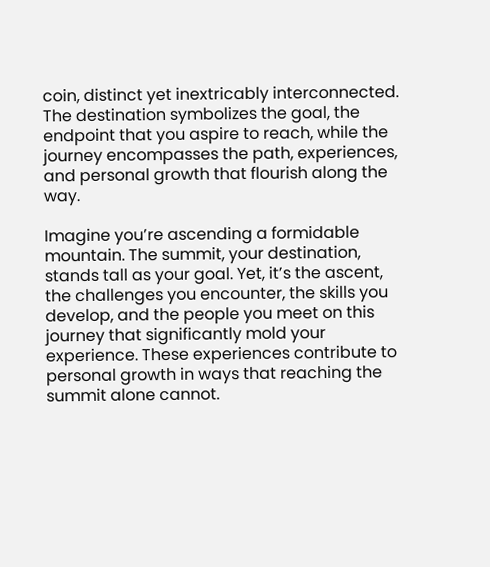coin, distinct yet inextricably interconnected. The destination symbolizes the goal, the endpoint that you aspire to reach, while the journey encompasses the path, experiences, and personal growth that flourish along the way.

Imagine you’re ascending a formidable mountain. The summit, your destination, stands tall as your goal. Yet, it’s the ascent, the challenges you encounter, the skills you develop, and the people you meet on this journey that significantly mold your experience. These experiences contribute to personal growth in ways that reaching the summit alone cannot.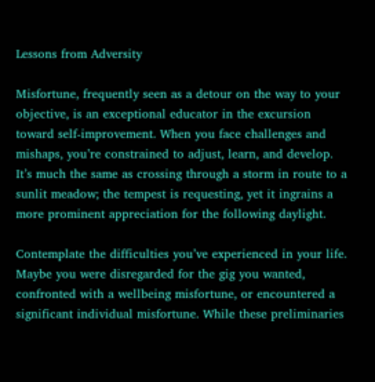Lessons from Adversity

Misfortune, frequently seen as a detour on the way to your objective, is an exceptional educator in the excursion toward self-improvement. When you face challenges and mishaps, you’re constrained to adjust, learn, and develop. It’s much the same as crossing through a storm in route to a sunlit meadow; the tempest is requesting, yet it ingrains a more prominent appreciation for the following daylight.

Contemplate the difficulties you’ve experienced in your life. Maybe you were disregarded for the gig you wanted, confronted with a wellbeing misfortune, or encountered a significant individual misfortune. While these preliminaries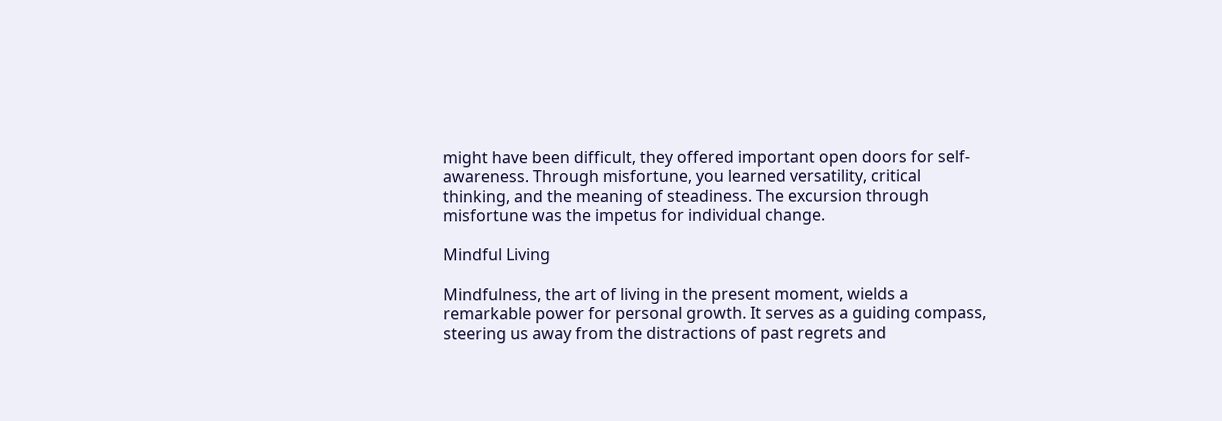might have been difficult, they offered important open doors for self-awareness. Through misfortune, you learned versatility, critical thinking, and the meaning of steadiness. The excursion through misfortune was the impetus for individual change.

Mindful Living

Mindfulness, the art of living in the present moment, wields a remarkable power for personal growth. It serves as a guiding compass, steering us away from the distractions of past regrets and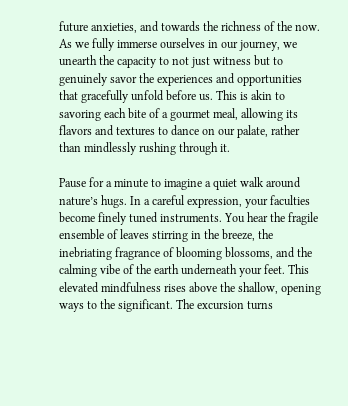future anxieties, and towards the richness of the now. As we fully immerse ourselves in our journey, we unearth the capacity to not just witness but to genuinely savor the experiences and opportunities that gracefully unfold before us. This is akin to savoring each bite of a gourmet meal, allowing its flavors and textures to dance on our palate, rather than mindlessly rushing through it.

Pause for a minute to imagine a quiet walk around nature’s hugs. In a careful expression, your faculties become finely tuned instruments. You hear the fragile ensemble of leaves stirring in the breeze, the inebriating fragrance of blooming blossoms, and the calming vibe of the earth underneath your feet. This elevated mindfulness rises above the shallow, opening ways to the significant. The excursion turns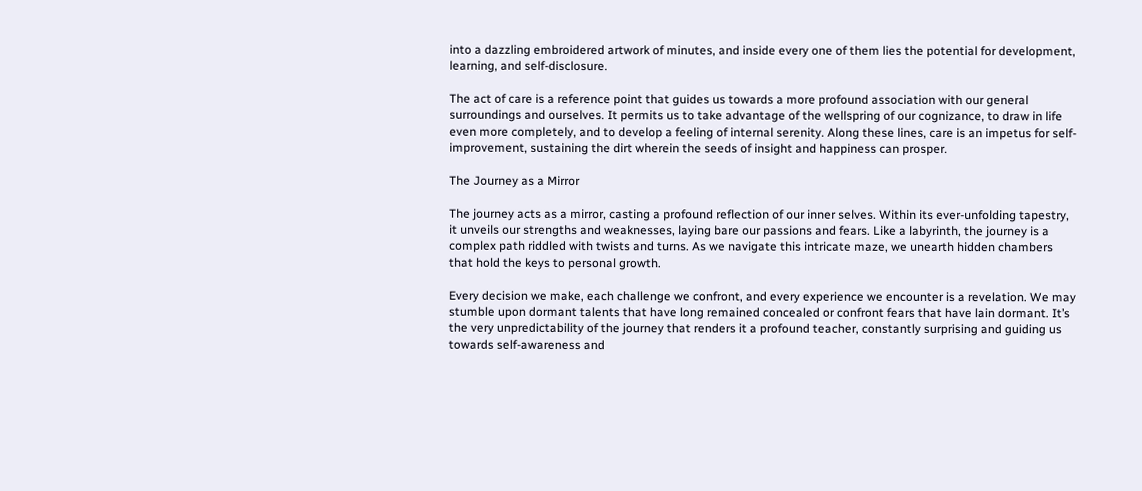into a dazzling embroidered artwork of minutes, and inside every one of them lies the potential for development, learning, and self-disclosure.

The act of care is a reference point that guides us towards a more profound association with our general surroundings and ourselves. It permits us to take advantage of the wellspring of our cognizance, to draw in life even more completely, and to develop a feeling of internal serenity. Along these lines, care is an impetus for self-improvement, sustaining the dirt wherein the seeds of insight and happiness can prosper.

The Journey as a Mirror

The journey acts as a mirror, casting a profound reflection of our inner selves. Within its ever-unfolding tapestry, it unveils our strengths and weaknesses, laying bare our passions and fears. Like a labyrinth, the journey is a complex path riddled with twists and turns. As we navigate this intricate maze, we unearth hidden chambers that hold the keys to personal growth.

Every decision we make, each challenge we confront, and every experience we encounter is a revelation. We may stumble upon dormant talents that have long remained concealed or confront fears that have lain dormant. It’s the very unpredictability of the journey that renders it a profound teacher, constantly surprising and guiding us towards self-awareness and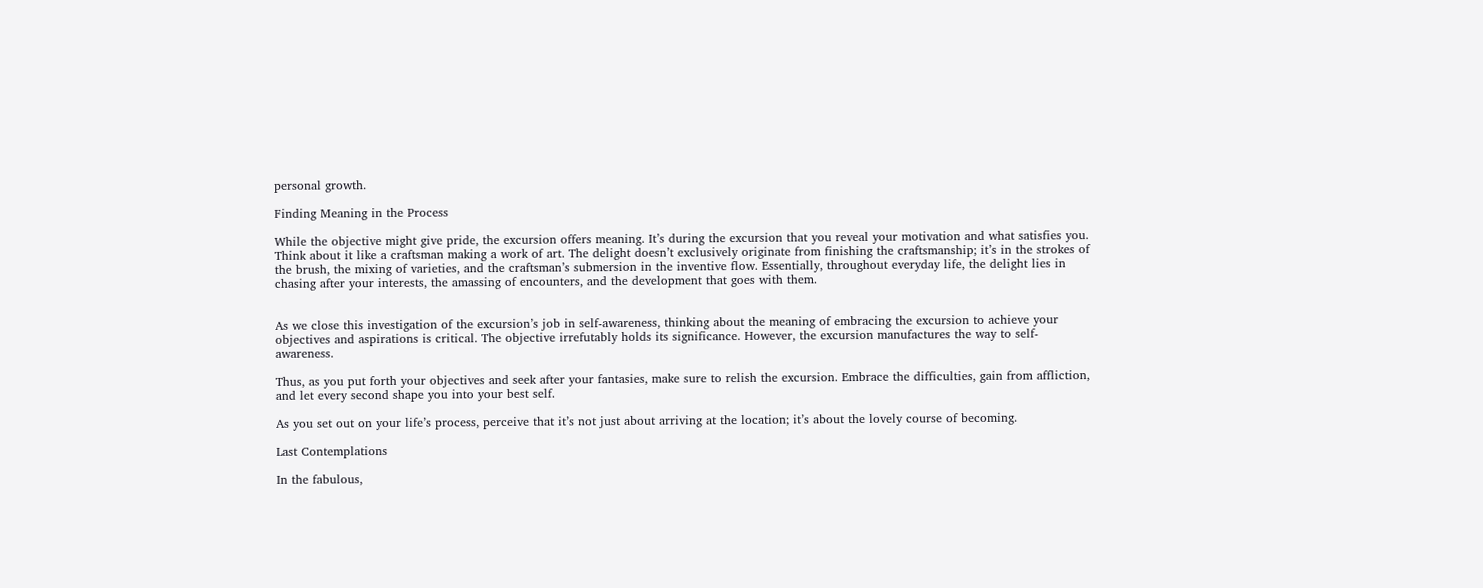personal growth.

Finding Meaning in the Process

While the objective might give pride, the excursion offers meaning. It’s during the excursion that you reveal your motivation and what satisfies you. Think about it like a craftsman making a work of art. The delight doesn’t exclusively originate from finishing the craftsmanship; it’s in the strokes of the brush, the mixing of varieties, and the craftsman’s submersion in the inventive flow. Essentially, throughout everyday life, the delight lies in chasing after your interests, the amassing of encounters, and the development that goes with them.


As we close this investigation of the excursion’s job in self-awareness, thinking about the meaning of embracing the excursion to achieve your objectives and aspirations is critical. The objective irrefutably holds its significance. However, the excursion manufactures the way to self-awareness.

Thus, as you put forth your objectives and seek after your fantasies, make sure to relish the excursion. Embrace the difficulties, gain from affliction, and let every second shape you into your best self.

As you set out on your life’s process, perceive that it’s not just about arriving at the location; it’s about the lovely course of becoming.

Last Contemplations

In the fabulous,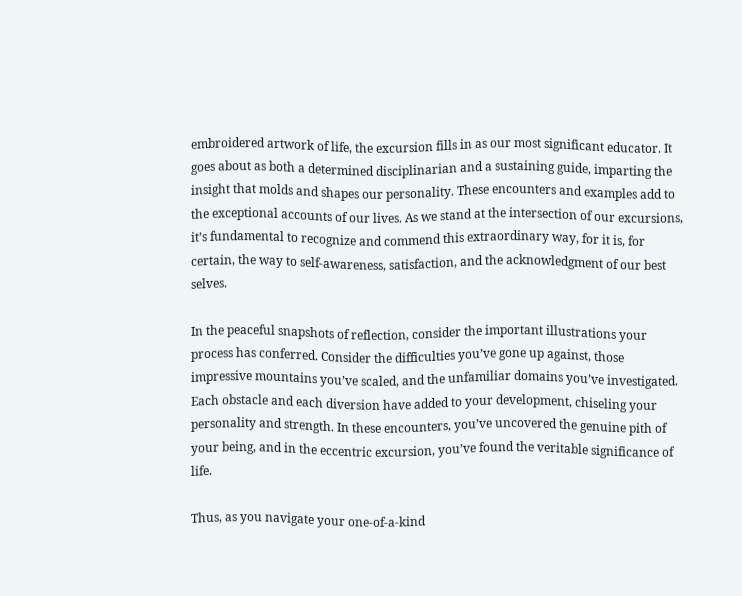embroidered artwork of life, the excursion fills in as our most significant educator. It goes about as both a determined disciplinarian and a sustaining guide, imparting the insight that molds and shapes our personality. These encounters and examples add to the exceptional accounts of our lives. As we stand at the intersection of our excursions, it’s fundamental to recognize and commend this extraordinary way, for it is, for certain, the way to self-awareness, satisfaction, and the acknowledgment of our best selves.

In the peaceful snapshots of reflection, consider the important illustrations your process has conferred. Consider the difficulties you’ve gone up against, those impressive mountains you’ve scaled, and the unfamiliar domains you’ve investigated. Each obstacle and each diversion have added to your development, chiseling your personality and strength. In these encounters, you’ve uncovered the genuine pith of your being, and in the eccentric excursion, you’ve found the veritable significance of life.

Thus, as you navigate your one-of-a-kind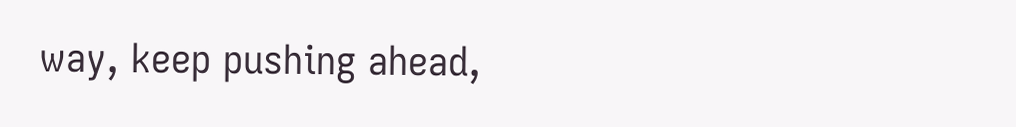way, keep pushing ahead,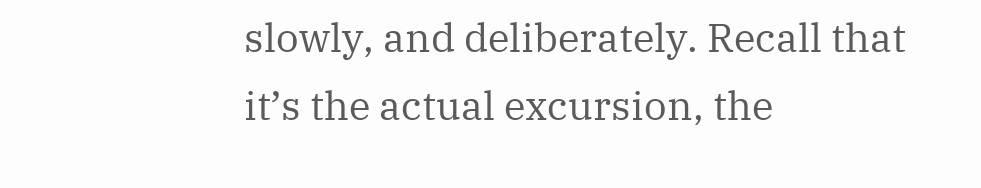slowly, and deliberately. Recall that it’s the actual excursion, the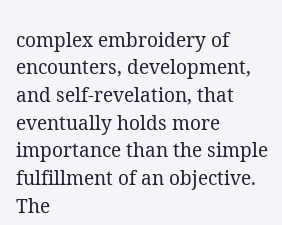complex embroidery of encounters, development, and self-revelation, that eventually holds more importance than the simple fulfillment of an objective. The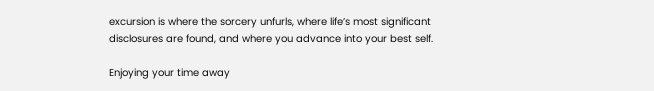excursion is where the sorcery unfurls, where life’s most significant disclosures are found, and where you advance into your best self.

Enjoying your time away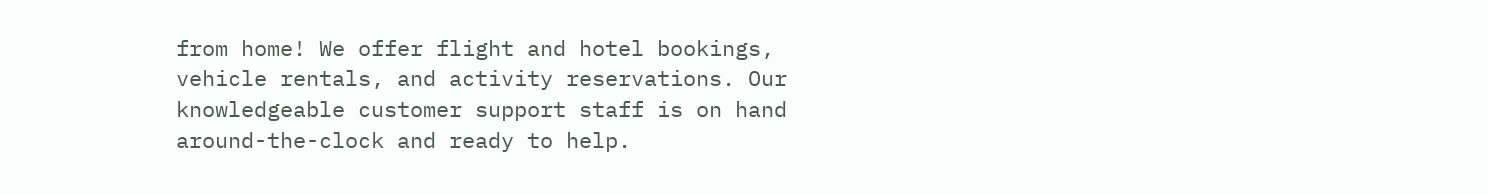from home! We offer flight and hotel bookings, vehicle rentals, and activity reservations. Our knowledgeable customer support staff is on hand around-the-clock and ready to help.